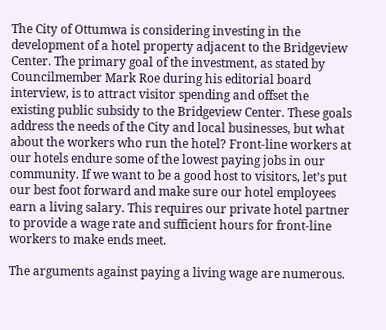The City of Ottumwa is considering investing in the development of a hotel property adjacent to the Bridgeview Center. The primary goal of the investment, as stated by Councilmember Mark Roe during his editorial board interview, is to attract visitor spending and offset the existing public subsidy to the Bridgeview Center. These goals address the needs of the City and local businesses, but what about the workers who run the hotel? Front-line workers at our hotels endure some of the lowest paying jobs in our community. If we want to be a good host to visitors, let’s put our best foot forward and make sure our hotel employees earn a living salary. This requires our private hotel partner to provide a wage rate and sufficient hours for front-line workers to make ends meet.

The arguments against paying a living wage are numerous.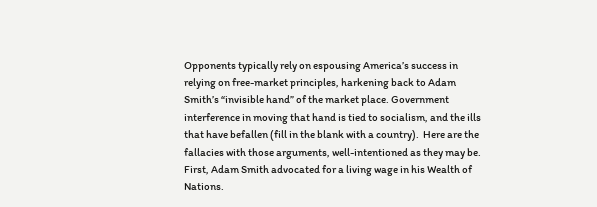Opponents typically rely on espousing America’s success in relying on free-market principles, harkening back to Adam Smith’s “invisible hand” of the market place. Government interference in moving that hand is tied to socialism, and the ills that have befallen (fill in the blank with a country).  Here are the fallacies with those arguments, well-intentioned as they may be. First, Adam Smith advocated for a living wage in his Wealth of Nations.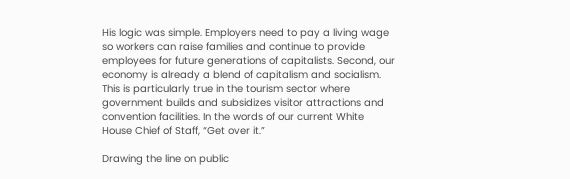His logic was simple. Employers need to pay a living wage so workers can raise families and continue to provide employees for future generations of capitalists. Second, our economy is already a blend of capitalism and socialism. This is particularly true in the tourism sector where government builds and subsidizes visitor attractions and convention facilities. In the words of our current White House Chief of Staff, “Get over it.”

Drawing the line on public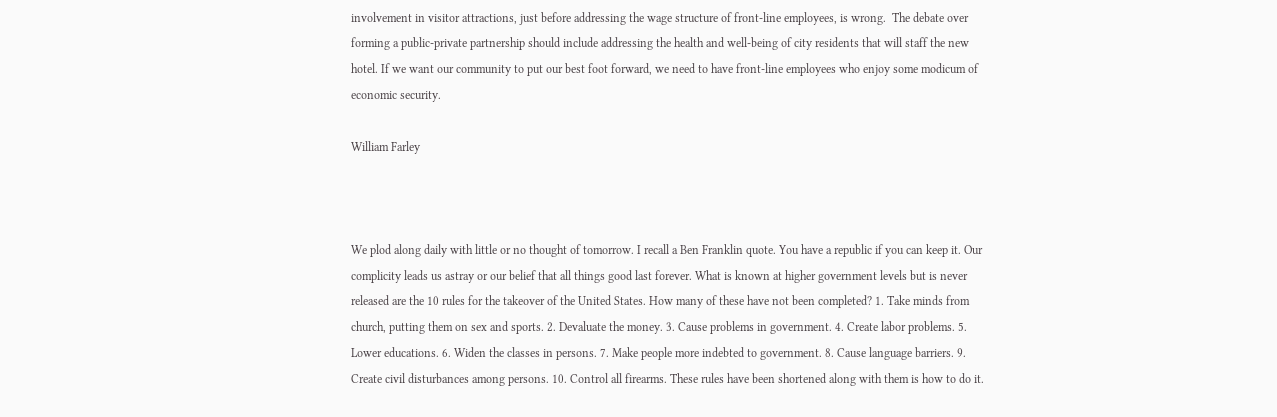involvement in visitor attractions, just before addressing the wage structure of front-line employees, is wrong.  The debate over forming a public-private partnership should include addressing the health and well-being of city residents that will staff the new hotel. If we want our community to put our best foot forward, we need to have front-line employees who enjoy some modicum of economic security.

William Farley



We plod along daily with little or no thought of tomorrow. I recall a Ben Franklin quote. You have a republic if you can keep it. Our complicity leads us astray or our belief that all things good last forever. What is known at higher government levels but is never released are the 10 rules for the takeover of the United States. How many of these have not been completed? 1. Take minds from church, putting them on sex and sports. 2. Devaluate the money. 3. Cause problems in government. 4. Create labor problems. 5. Lower educations. 6. Widen the classes in persons. 7. Make people more indebted to government. 8. Cause language barriers. 9. Create civil disturbances among persons. 10. Control all firearms. These rules have been shortened along with them is how to do it.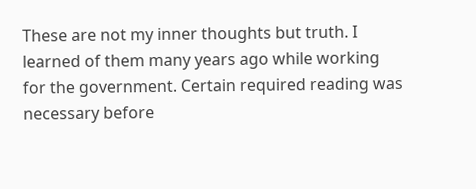These are not my inner thoughts but truth. I learned of them many years ago while working for the government. Certain required reading was necessary before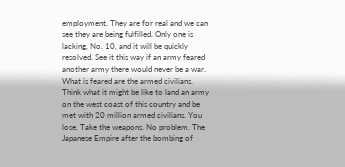employment. They are for real and we can see they are being fulfilled. Only one is lacking, No. 10, and it will be quickly resolved. See it this way if an army feared another army there would never be a war. What is feared are the armed civilians. Think what it might be like to land an army on the west coast of this country and be met with 20 million armed civilians. You lose. Take the weapons. No problem. The Japanese Empire after the bombing of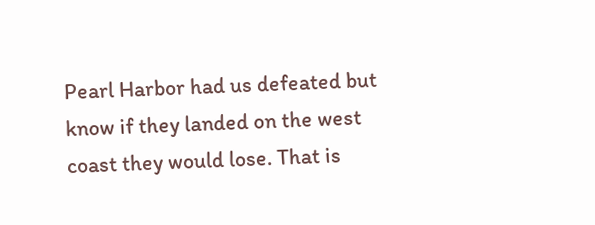Pearl Harbor had us defeated but know if they landed on the west coast they would lose. That is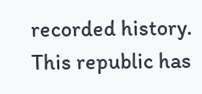recorded history. This republic has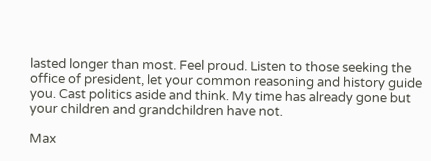lasted longer than most. Feel proud. Listen to those seeking the office of president, let your common reasoning and history guide you. Cast politics aside and think. My time has already gone but your children and grandchildren have not.

Max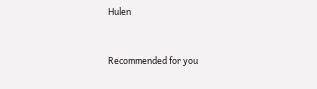Hulen


Recommended for you